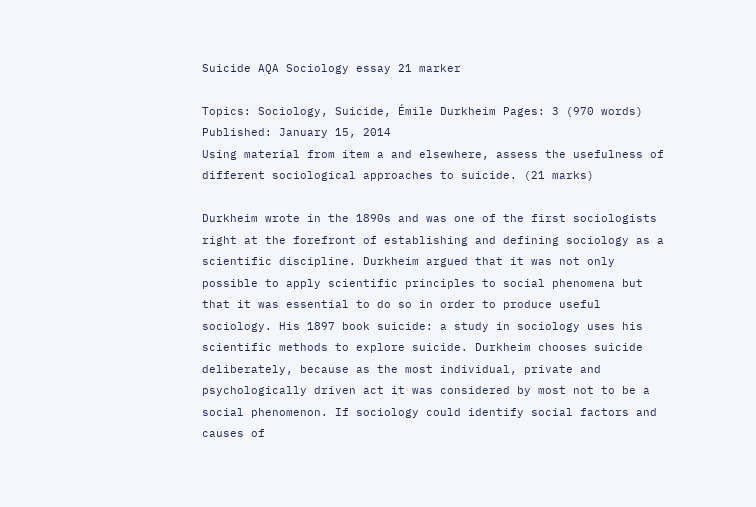Suicide AQA Sociology essay 21 marker

Topics: Sociology, Suicide, Émile Durkheim Pages: 3 (970 words) Published: January 15, 2014
Using material from item a and elsewhere, assess the usefulness of different sociological approaches to suicide. (21 marks)

Durkheim wrote in the 1890s and was one of the first sociologists right at the forefront of establishing and defining sociology as a scientific discipline. Durkheim argued that it was not only possible to apply scientific principles to social phenomena but that it was essential to do so in order to produce useful sociology. His 1897 book suicide: a study in sociology uses his scientific methods to explore suicide. Durkheim chooses suicide deliberately, because as the most individual, private and psychologically driven act it was considered by most not to be a social phenomenon. If sociology could identify social factors and causes of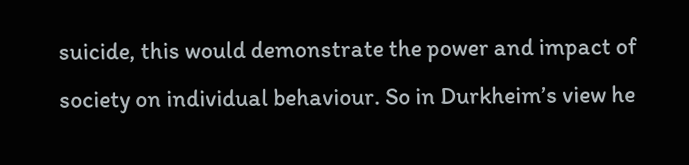suicide, this would demonstrate the power and impact of society on individual behaviour. So in Durkheim’s view he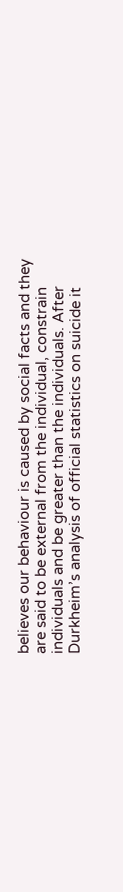believes our behaviour is caused by social facts and they are said to be external from the individual, constrain individuals and be greater than the individuals. After Durkheim’s analysis of official statistics on suicide it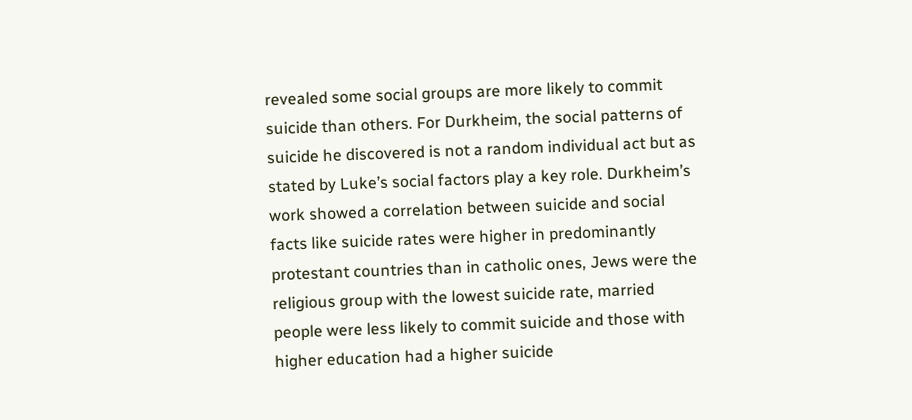revealed some social groups are more likely to commit suicide than others. For Durkheim, the social patterns of suicide he discovered is not a random individual act but as stated by Luke’s social factors play a key role. Durkheim’s work showed a correlation between suicide and social facts like suicide rates were higher in predominantly protestant countries than in catholic ones, Jews were the religious group with the lowest suicide rate, married people were less likely to commit suicide and those with higher education had a higher suicide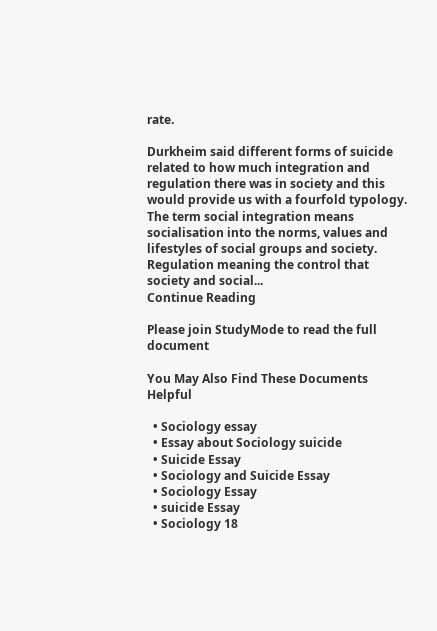rate.

Durkheim said different forms of suicide related to how much integration and regulation there was in society and this would provide us with a fourfold typology. The term social integration means socialisation into the norms, values and lifestyles of social groups and society. Regulation meaning the control that society and social...
Continue Reading

Please join StudyMode to read the full document

You May Also Find These Documents Helpful

  • Sociology essay
  • Essay about Sociology suicide
  • Suicide Essay
  • Sociology and Suicide Essay
  • Sociology Essay
  • suicide Essay
  • Sociology 18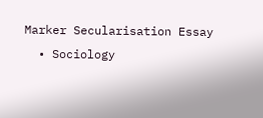Marker Secularisation Essay
  • Sociology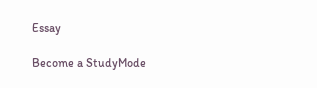Essay

Become a StudyMode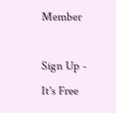Member

Sign Up - It's Free